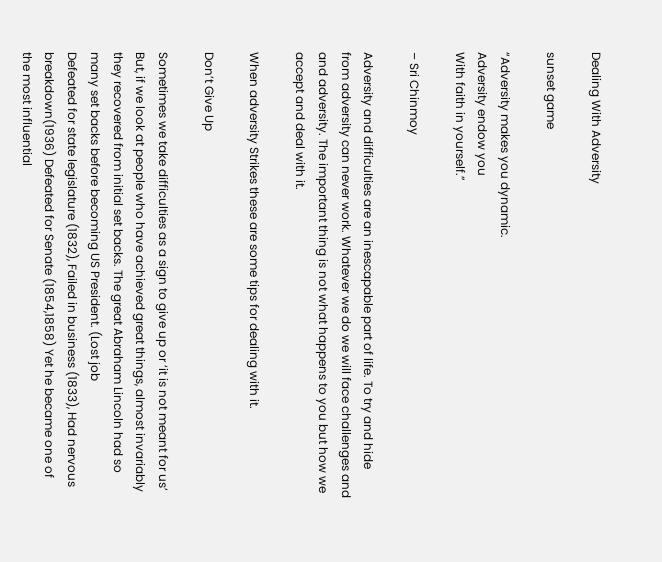Dealing With Adversity

sunset game

“Adversity makes you dynamic.
Adversity endow you
With faith in yourself.”

– Sri Chinmoy

Adversity and difficulties are an inescapable part of life. To try and hide from adversity can never work. Whatever we do we will face challenges and and adversity. The important thing is not what happens to you but how we accept and deal with it.

When adversity Strikes these are some tips for dealing with it.

Don’t Give Up

Sometimes we take difficulties as a sign to give up or ‘it is not meant for us’ But, if we look at people who have achieved great things, almost invariably they recovered from initial set backs. The great Abraham Lincoln had so many set backs before becoming US President. (Lost job
Defeated for state legislature (1832), Failed in business (1833), Had nervous breakdown(1936) Defeated for Senate (1854,1858) Yet he became one of the most influential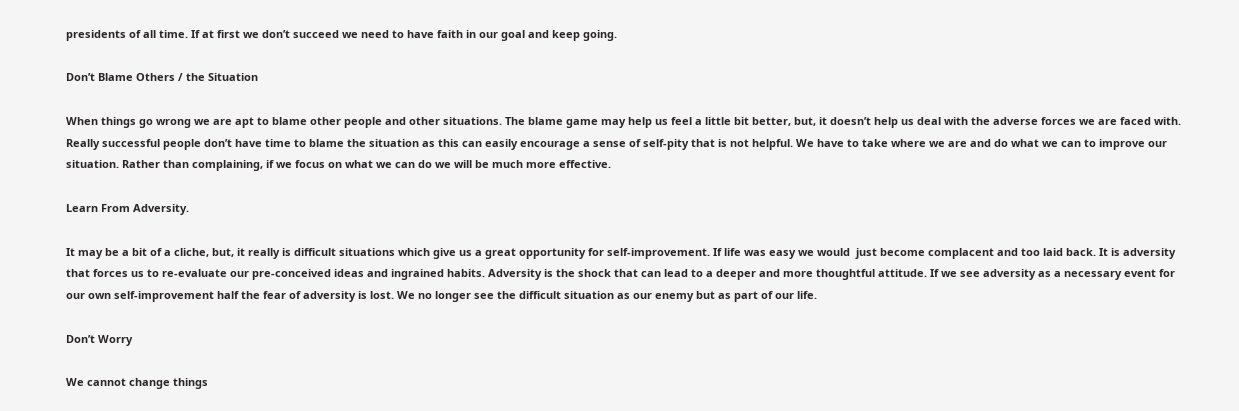presidents of all time. If at first we don’t succeed we need to have faith in our goal and keep going.

Don’t Blame Others / the Situation

When things go wrong we are apt to blame other people and other situations. The blame game may help us feel a little bit better, but, it doesn’t help us deal with the adverse forces we are faced with. Really successful people don’t have time to blame the situation as this can easily encourage a sense of self-pity that is not helpful. We have to take where we are and do what we can to improve our situation. Rather than complaining, if we focus on what we can do we will be much more effective.

Learn From Adversity.

It may be a bit of a cliche, but, it really is difficult situations which give us a great opportunity for self-improvement. If life was easy we would  just become complacent and too laid back. It is adversity that forces us to re-evaluate our pre-conceived ideas and ingrained habits. Adversity is the shock that can lead to a deeper and more thoughtful attitude. If we see adversity as a necessary event for our own self-improvement half the fear of adversity is lost. We no longer see the difficult situation as our enemy but as part of our life.

Don’t Worry

We cannot change things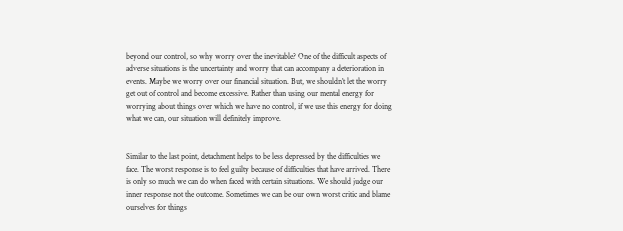beyond our control, so why worry over the inevitable? One of the difficult aspects of adverse situations is the uncertainty and worry that can accompany a deterioration in events. Maybe we worry over our financial situation. But, we shouldn’t let the worry get out of control and become excessive. Rather than using our mental energy for worrying about things over which we have no control, if we use this energy for doing what we can, our situation will definitely improve.


Similar to the last point, detachment helps to be less depressed by the difficulties we face. The worst response is to feel guilty because of difficulties that have arrived. There is only so much we can do when faced with certain situations. We should judge our inner response not the outcome. Sometimes we can be our own worst critic and blame ourselves for things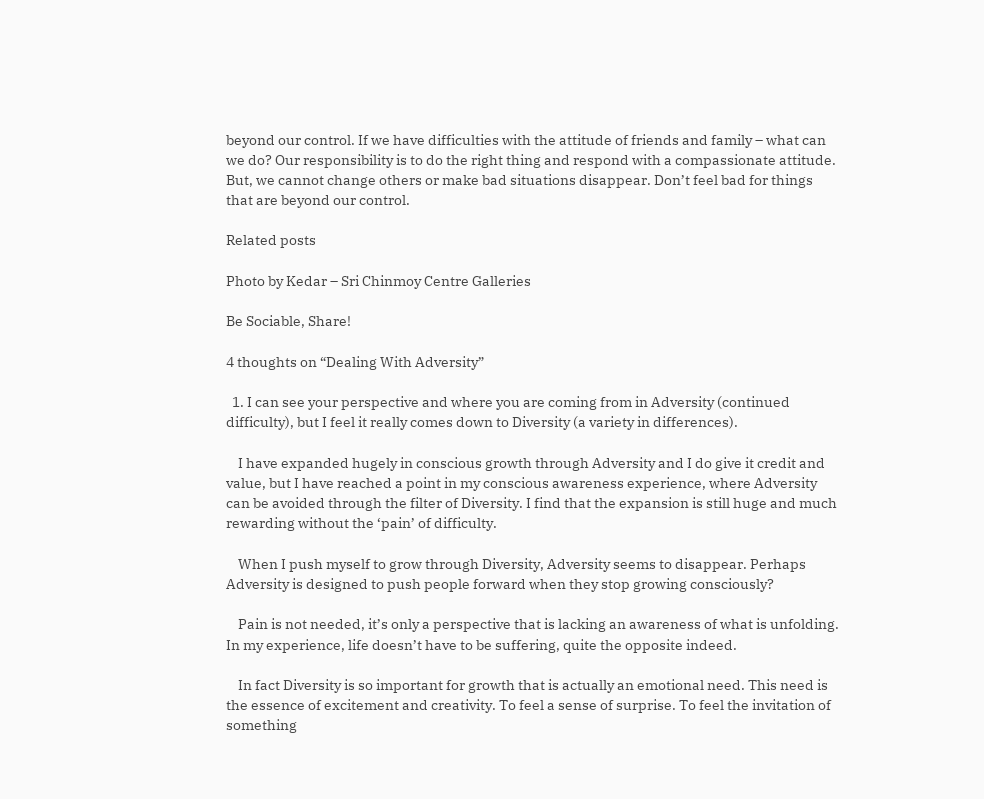beyond our control. If we have difficulties with the attitude of friends and family – what can we do? Our responsibility is to do the right thing and respond with a compassionate attitude. But, we cannot change others or make bad situations disappear. Don’t feel bad for things that are beyond our control.

Related posts

Photo by Kedar – Sri Chinmoy Centre Galleries

Be Sociable, Share!

4 thoughts on “Dealing With Adversity”

  1. I can see your perspective and where you are coming from in Adversity (continued difficulty), but I feel it really comes down to Diversity (a variety in differences).

    I have expanded hugely in conscious growth through Adversity and I do give it credit and value, but I have reached a point in my conscious awareness experience, where Adversity can be avoided through the filter of Diversity. I find that the expansion is still huge and much rewarding without the ‘pain’ of difficulty.

    When I push myself to grow through Diversity, Adversity seems to disappear. Perhaps Adversity is designed to push people forward when they stop growing consciously?

    Pain is not needed, it’s only a perspective that is lacking an awareness of what is unfolding. In my experience, life doesn’t have to be suffering, quite the opposite indeed.

    In fact Diversity is so important for growth that is actually an emotional need. This need is the essence of excitement and creativity. To feel a sense of surprise. To feel the invitation of something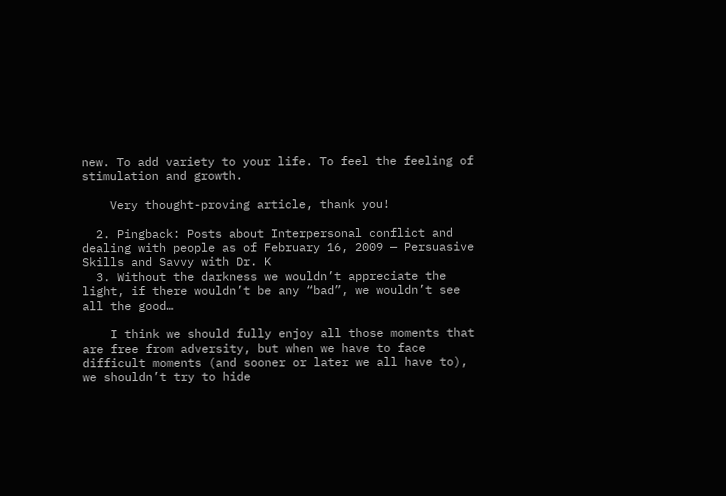new. To add variety to your life. To feel the feeling of stimulation and growth.

    Very thought-proving article, thank you!

  2. Pingback: Posts about Interpersonal conflict and dealing with people as of February 16, 2009 — Persuasive Skills and Savvy with Dr. K
  3. Without the darkness we wouldn’t appreciate the light, if there wouldn’t be any “bad”, we wouldn’t see all the good…

    I think we should fully enjoy all those moments that are free from adversity, but when we have to face difficult moments (and sooner or later we all have to), we shouldn’t try to hide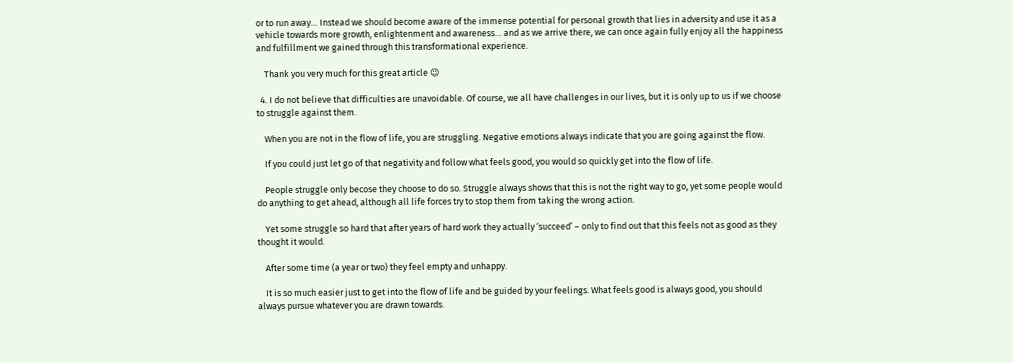or to run away… Instead we should become aware of the immense potential for personal growth that lies in adversity and use it as a vehicle towards more growth, enlightenment and awareness… and as we arrive there, we can once again fully enjoy all the happiness and fulfillment we gained through this transformational experience.

    Thank you very much for this great article 😉

  4. I do not believe that difficulties are unavoidable. Of course, we all have challenges in our lives, but it is only up to us if we choose to struggle against them.

    When you are not in the flow of life, you are struggling. Negative emotions always indicate that you are going against the flow.

    If you could just let go of that negativity and follow what feels good, you would so quickly get into the flow of life.

    People struggle only becose they choose to do so. Struggle always shows that this is not the right way to go, yet some people would do anything to get ahead, although all life forces try to stop them from taking the wrong action.

    Yet some struggle so hard that after years of hard work they actually ‘succeed’ – only to find out that this feels not as good as they thought it would.

    After some time (a year or two) they feel empty and unhappy.

    It is so much easier just to get into the flow of life and be guided by your feelings. What feels good is always good, you should always pursue whatever you are drawn towards.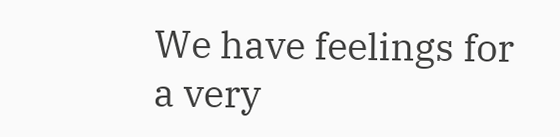We have feelings for a very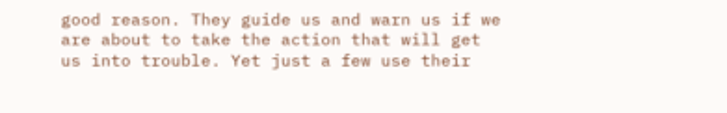good reason. They guide us and warn us if we are about to take the action that will get us into trouble. Yet just a few use their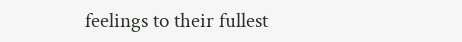feelings to their fullest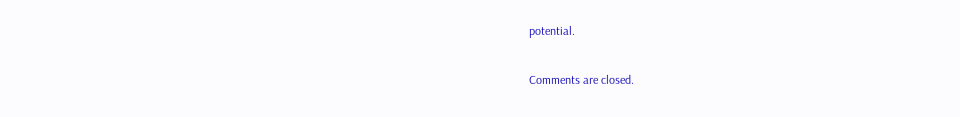potential.

Comments are closed.